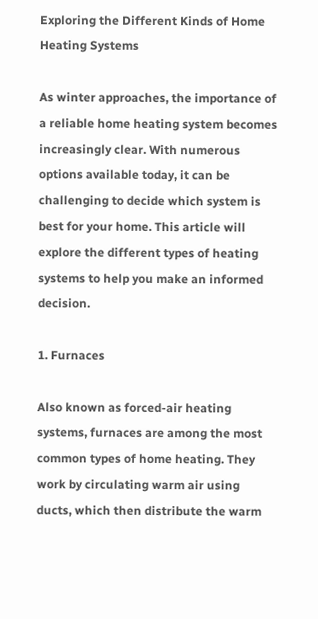Exploring the Different Kinds of Home Heating Systems

As winter approaches, the importance of a reliable home heating system becomes increasingly clear. With numerous options available today, it can be challenging to decide which system is best for your home. This article will explore the different types of heating systems to help you make an informed decision.

1. Furnaces

Also known as forced-air heating systems, furnaces are among the most common types of home heating. They work by circulating warm air using ducts, which then distribute the warm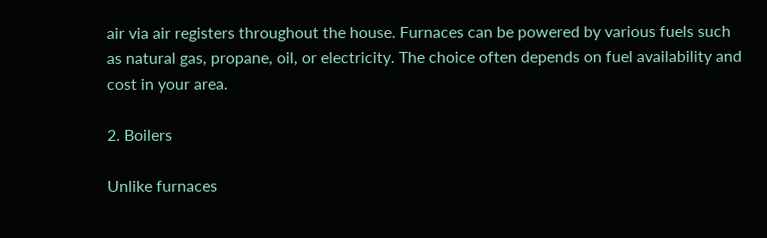air via air registers throughout the house. Furnaces can be powered by various fuels such as natural gas, propane, oil, or electricity. The choice often depends on fuel availability and cost in your area.

2. Boilers

Unlike furnaces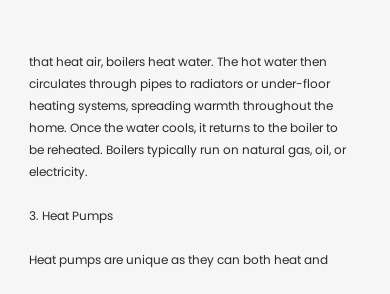that heat air, boilers heat water. The hot water then circulates through pipes to radiators or under-floor heating systems, spreading warmth throughout the home. Once the water cools, it returns to the boiler to be reheated. Boilers typically run on natural gas, oil, or electricity.

3. Heat Pumps

Heat pumps are unique as they can both heat and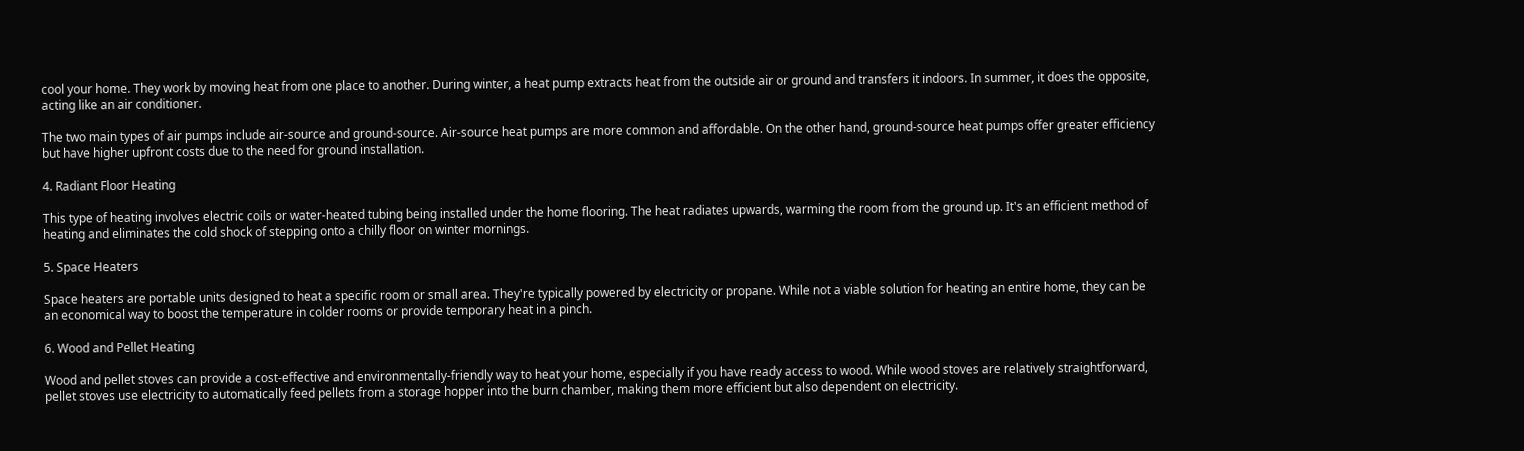cool your home. They work by moving heat from one place to another. During winter, a heat pump extracts heat from the outside air or ground and transfers it indoors. In summer, it does the opposite, acting like an air conditioner.

The two main types of air pumps include air-source and ground-source. Air-source heat pumps are more common and affordable. On the other hand, ground-source heat pumps offer greater efficiency but have higher upfront costs due to the need for ground installation.

4. Radiant Floor Heating

This type of heating involves electric coils or water-heated tubing being installed under the home flooring. The heat radiates upwards, warming the room from the ground up. It's an efficient method of heating and eliminates the cold shock of stepping onto a chilly floor on winter mornings.

5. Space Heaters

Space heaters are portable units designed to heat a specific room or small area. They're typically powered by electricity or propane. While not a viable solution for heating an entire home, they can be an economical way to boost the temperature in colder rooms or provide temporary heat in a pinch.

6. Wood and Pellet Heating

Wood and pellet stoves can provide a cost-effective and environmentally-friendly way to heat your home, especially if you have ready access to wood. While wood stoves are relatively straightforward, pellet stoves use electricity to automatically feed pellets from a storage hopper into the burn chamber, making them more efficient but also dependent on electricity.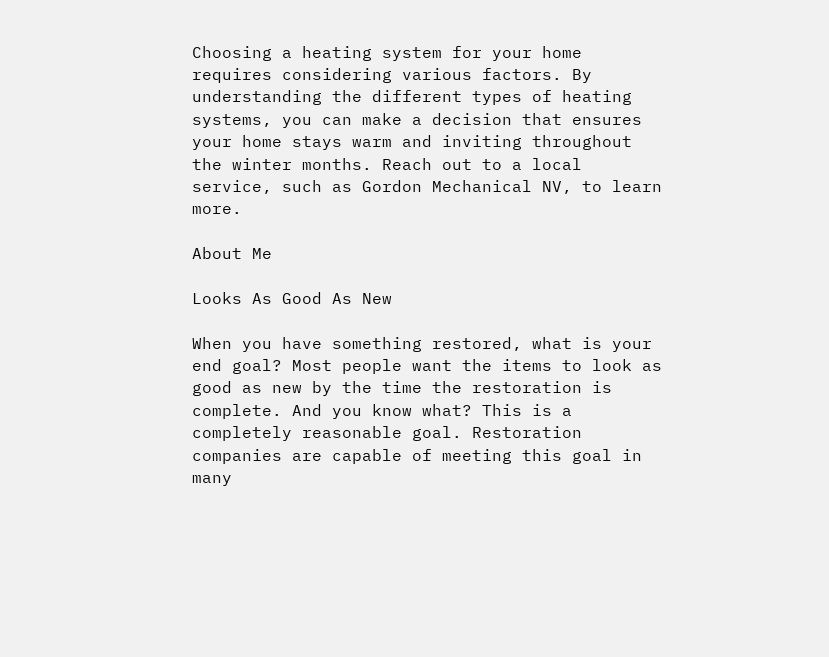Choosing a heating system for your home requires considering various factors. By understanding the different types of heating systems, you can make a decision that ensures your home stays warm and inviting throughout the winter months. Reach out to a local service, such as Gordon Mechanical NV, to learn more.

About Me

Looks As Good As New

When you have something restored, what is your end goal? Most people want the items to look as good as new by the time the restoration is complete. And you know what? This is a completely reasonable goal. Restoration companies are capable of meeting this goal in many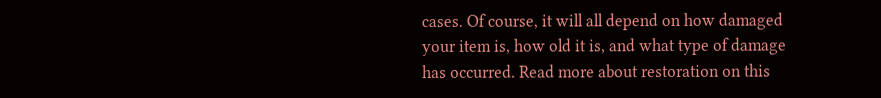cases. Of course, it will all depend on how damaged your item is, how old it is, and what type of damage has occurred. Read more about restoration on this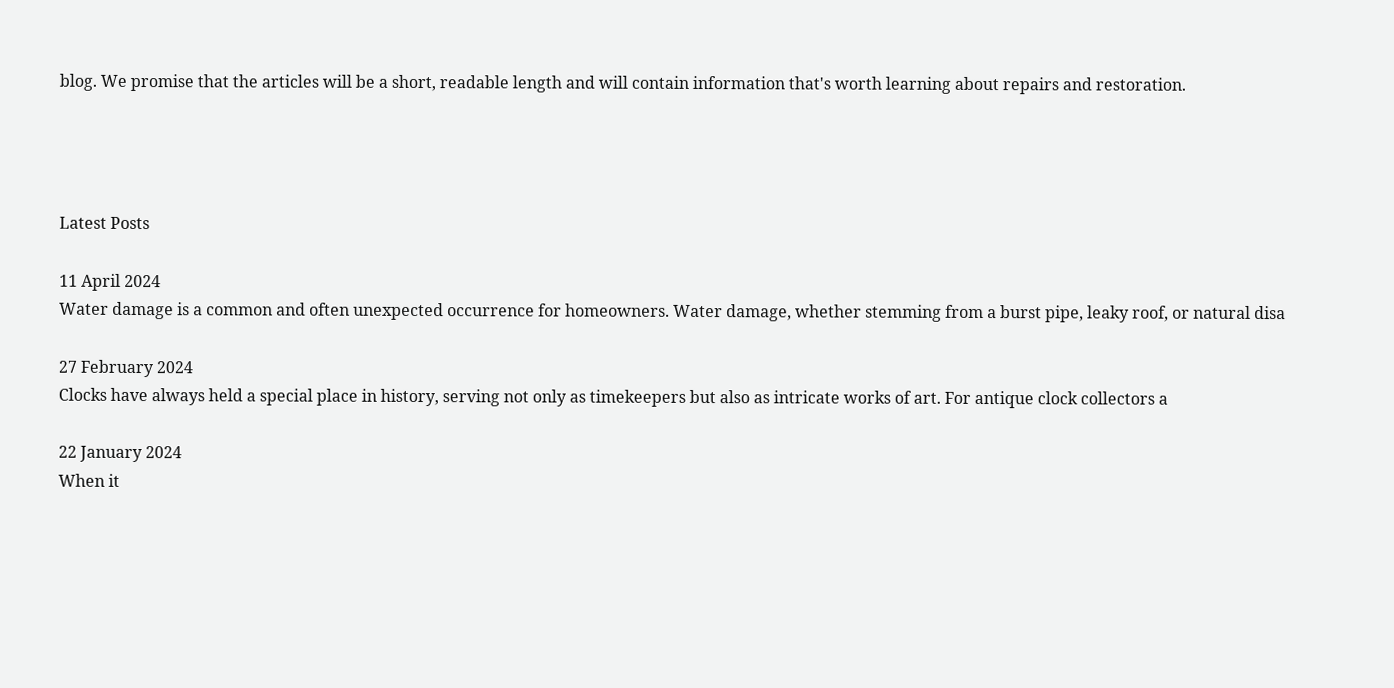blog. We promise that the articles will be a short, readable length and will contain information that's worth learning about repairs and restoration.




Latest Posts

11 April 2024
Water damage is a common and often unexpected occurrence for homeowners. Water damage, whether stemming from a burst pipe, leaky roof, or natural disa

27 February 2024
Clocks have always held a special place in history, serving not only as timekeepers but also as intricate works of art. For antique clock collectors a

22 January 2024
When it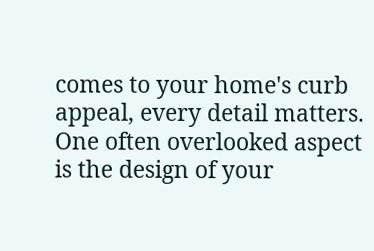comes to your home's curb appeal, every detail matters. One often overlooked aspect is the design of your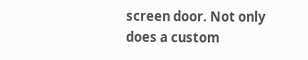screen door. Not only does a custom